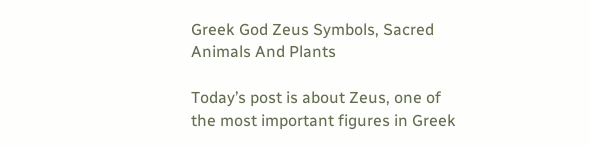Greek God Zeus Symbols, Sacred Animals And Plants

Today’s post is about Zeus, one of the most important figures in Greek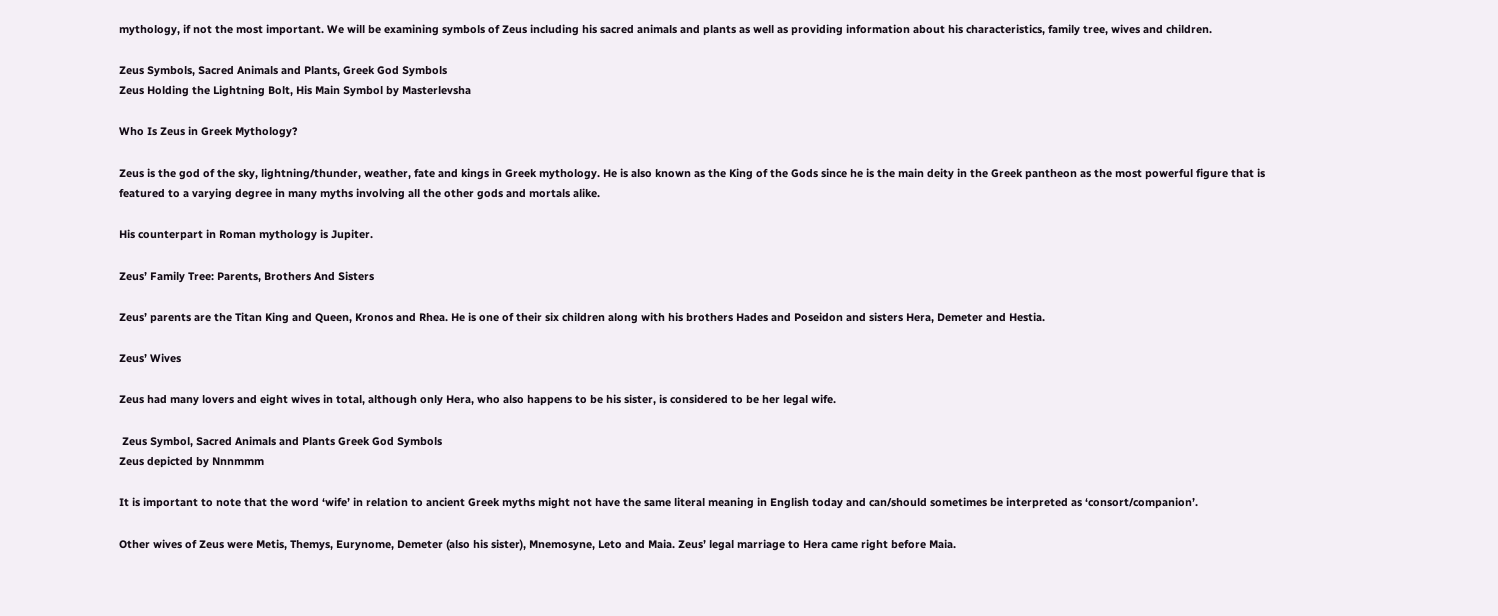mythology, if not the most important. We will be examining symbols of Zeus including his sacred animals and plants as well as providing information about his characteristics, family tree, wives and children.

Zeus Symbols, Sacred Animals and Plants, Greek God Symbols
Zeus Holding the Lightning Bolt, His Main Symbol by Masterlevsha

Who Is Zeus in Greek Mythology?

Zeus is the god of the sky, lightning/thunder, weather, fate and kings in Greek mythology. He is also known as the King of the Gods since he is the main deity in the Greek pantheon as the most powerful figure that is featured to a varying degree in many myths involving all the other gods and mortals alike.

His counterpart in Roman mythology is Jupiter.

Zeus’ Family Tree: Parents, Brothers And Sisters

Zeus’ parents are the Titan King and Queen, Kronos and Rhea. He is one of their six children along with his brothers Hades and Poseidon and sisters Hera, Demeter and Hestia.

Zeus’ Wives

Zeus had many lovers and eight wives in total, although only Hera, who also happens to be his sister, is considered to be her legal wife.

 Zeus Symbol, Sacred Animals and Plants Greek God Symbols
Zeus depicted by Nnnmmm

It is important to note that the word ‘wife’ in relation to ancient Greek myths might not have the same literal meaning in English today and can/should sometimes be interpreted as ‘consort/companion’.

Other wives of Zeus were Metis, Themys, Eurynome, Demeter (also his sister), Mnemosyne, Leto and Maia. Zeus’ legal marriage to Hera came right before Maia.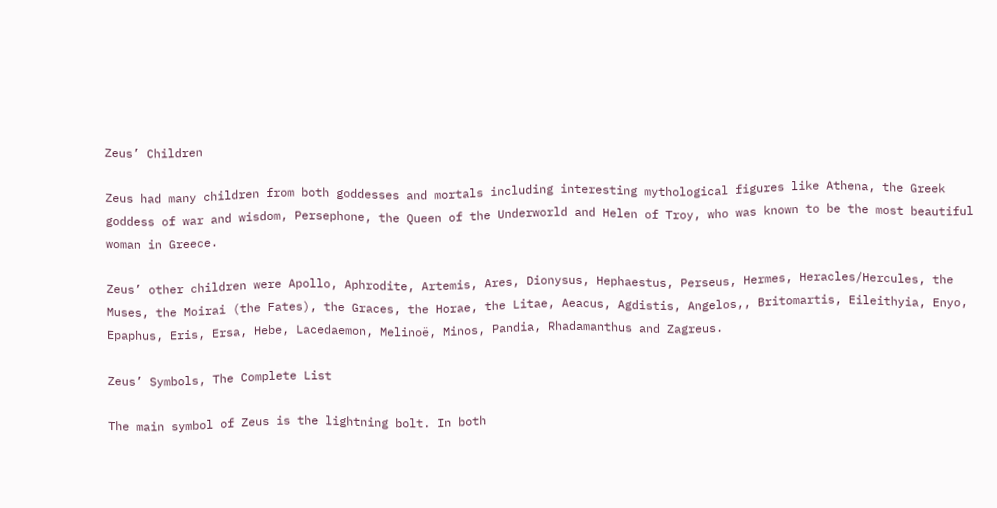Zeus’ Children

Zeus had many children from both goddesses and mortals including interesting mythological figures like Athena, the Greek goddess of war and wisdom, Persephone, the Queen of the Underworld and Helen of Troy, who was known to be the most beautiful woman in Greece.

Zeus’ other children were Apollo, Aphrodite, Artemis, Ares, Dionysus, Hephaestus, Perseus, Hermes, Heracles/Hercules, the Muses, the Moirai (the Fates), the Graces, the Horae, the Litae, Aeacus, Agdistis, Angelos,, Britomartis, Eileithyia, Enyo, Epaphus, Eris, Ersa, Hebe, Lacedaemon, Melinoë, Minos, Pandia, Rhadamanthus and Zagreus.

Zeus’ Symbols, The Complete List

The main symbol of Zeus is the lightning bolt. In both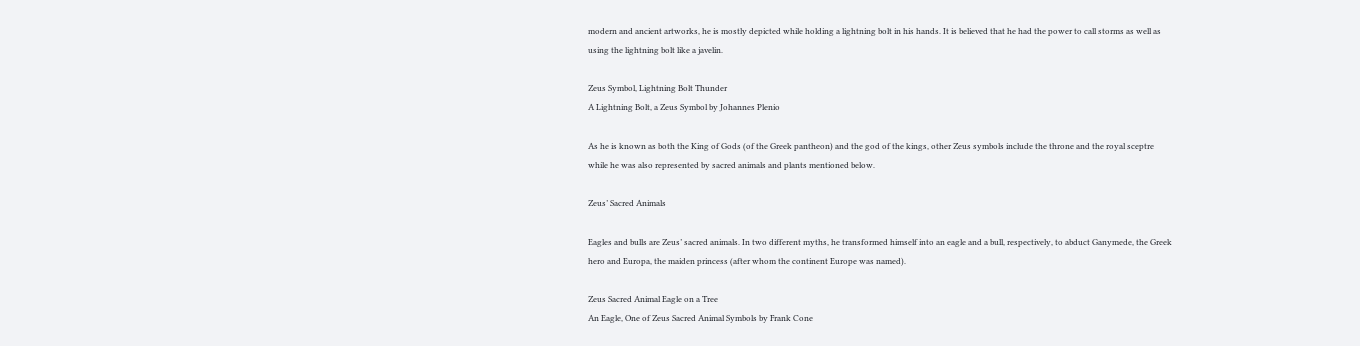modern and ancient artworks, he is mostly depicted while holding a lightning bolt in his hands. It is believed that he had the power to call storms as well as using the lightning bolt like a javelin.

Zeus Symbol, Lightning Bolt Thunder
A Lightning Bolt, a Zeus Symbol by Johannes Plenio

As he is known as both the King of Gods (of the Greek pantheon) and the god of the kings, other Zeus symbols include the throne and the royal sceptre while he was also represented by sacred animals and plants mentioned below.

Zeus’ Sacred Animals

Eagles and bulls are Zeus’ sacred animals. In two different myths, he transformed himself into an eagle and a bull, respectively, to abduct Ganymede, the Greek hero and Europa, the maiden princess (after whom the continent Europe was named).

Zeus Sacred Animal Eagle on a Tree
An Eagle, One of Zeus Sacred Animal Symbols by Frank Cone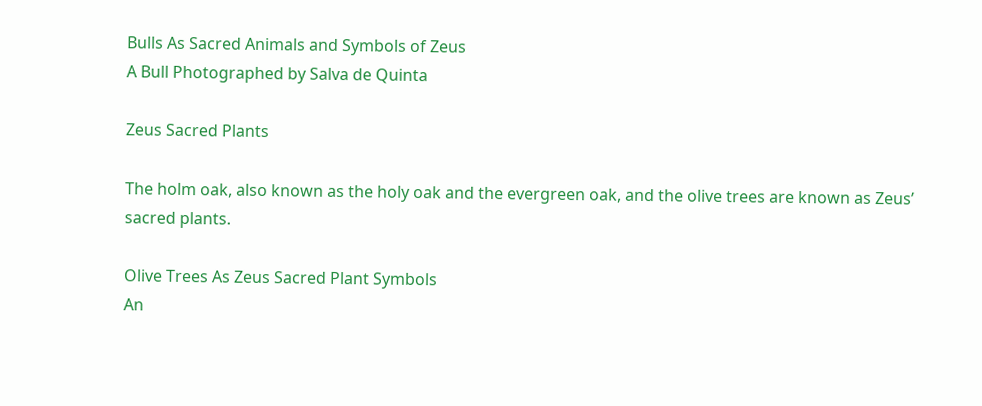Bulls As Sacred Animals and Symbols of Zeus
A Bull Photographed by Salva de Quinta

Zeus Sacred Plants

The holm oak, also known as the holy oak and the evergreen oak, and the olive trees are known as Zeus’ sacred plants.

Olive Trees As Zeus Sacred Plant Symbols
An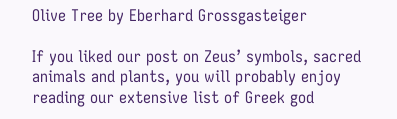Olive Tree by Eberhard Grossgasteiger

If you liked our post on Zeus’ symbols, sacred animals and plants, you will probably enjoy reading our extensive list of Greek god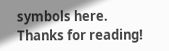symbols here. Thanks for reading!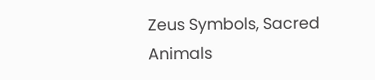Zeus Symbols, Sacred Animals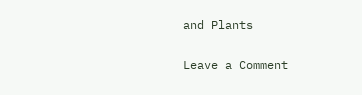and Plants

Leave a Comment